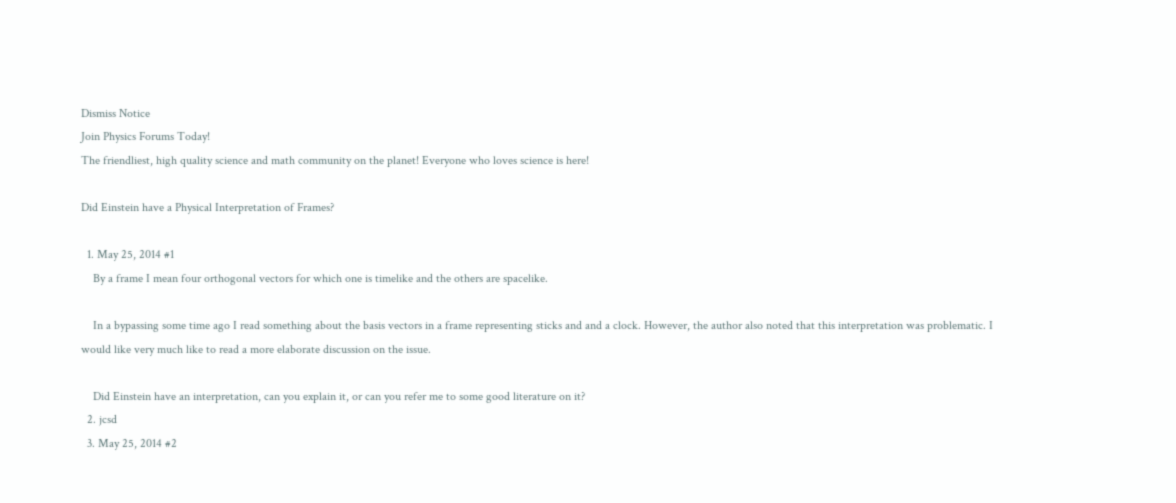Dismiss Notice
Join Physics Forums Today!
The friendliest, high quality science and math community on the planet! Everyone who loves science is here!

Did Einstein have a Physical Interpretation of Frames?

  1. May 25, 2014 #1
    By a frame I mean four orthogonal vectors for which one is timelike and the others are spacelike.

    In a bypassing some time ago I read something about the basis vectors in a frame representing sticks and and a clock. However, the author also noted that this interpretation was problematic. I would like very much like to read a more elaborate discussion on the issue.

    Did Einstein have an interpretation, can you explain it, or can you refer me to some good literature on it?
  2. jcsd
  3. May 25, 2014 #2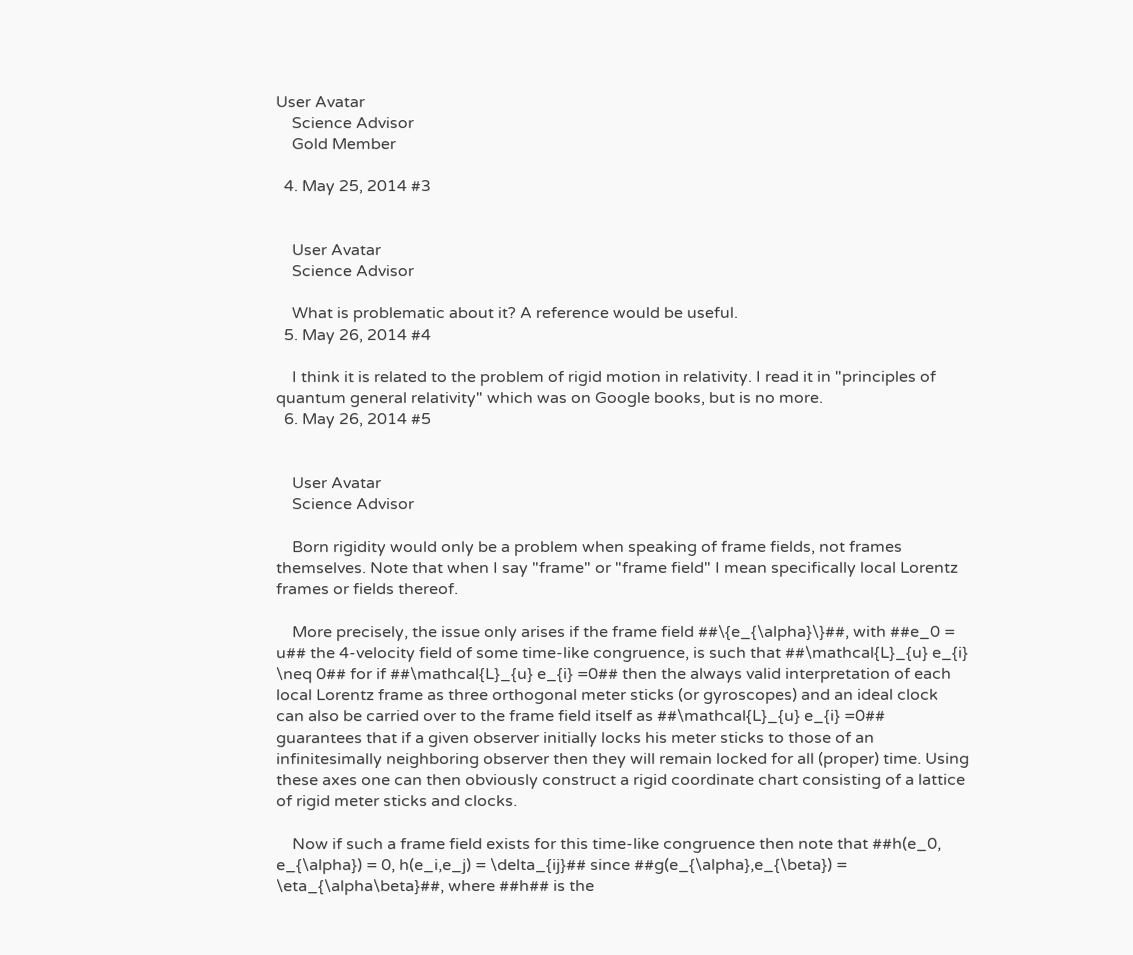User Avatar
    Science Advisor
    Gold Member

  4. May 25, 2014 #3


    User Avatar
    Science Advisor

    What is problematic about it? A reference would be useful.
  5. May 26, 2014 #4

    I think it is related to the problem of rigid motion in relativity. I read it in "principles of quantum general relativity" which was on Google books, but is no more.
  6. May 26, 2014 #5


    User Avatar
    Science Advisor

    Born rigidity would only be a problem when speaking of frame fields, not frames themselves. Note that when I say "frame" or "frame field" I mean specifically local Lorentz frames or fields thereof.

    More precisely, the issue only arises if the frame field ##\{e_{\alpha}\}##, with ##e_0 = u## the 4-velocity field of some time-like congruence, is such that ##\mathcal{L}_{u} e_{i} \neq 0## for if ##\mathcal{L}_{u} e_{i} =0## then the always valid interpretation of each local Lorentz frame as three orthogonal meter sticks (or gyroscopes) and an ideal clock can also be carried over to the frame field itself as ##\mathcal{L}_{u} e_{i} =0## guarantees that if a given observer initially locks his meter sticks to those of an infinitesimally neighboring observer then they will remain locked for all (proper) time. Using these axes one can then obviously construct a rigid coordinate chart consisting of a lattice of rigid meter sticks and clocks.

    Now if such a frame field exists for this time-like congruence then note that ##h(e_0, e_{\alpha}) = 0, h(e_i,e_j) = \delta_{ij}## since ##g(e_{\alpha},e_{\beta}) = \eta_{\alpha\beta}##, where ##h## is the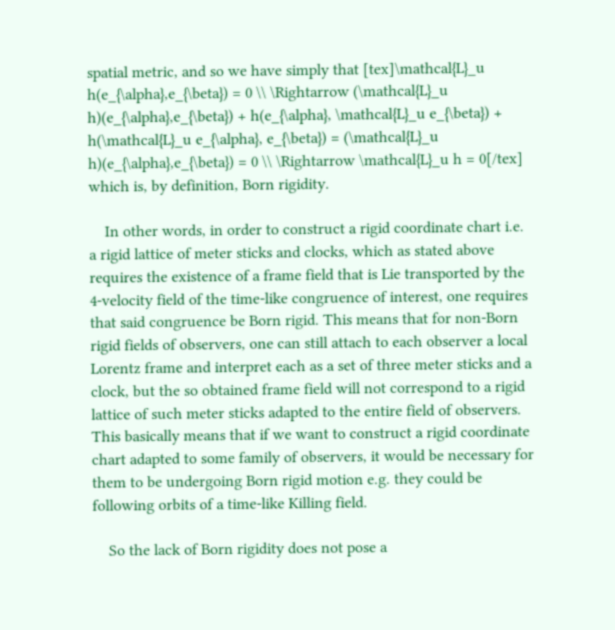spatial metric, and so we have simply that [tex]\mathcal{L}_u h(e_{\alpha},e_{\beta}) = 0 \\ \Rightarrow (\mathcal{L}_u h)(e_{\alpha},e_{\beta}) + h(e_{\alpha}, \mathcal{L}_u e_{\beta}) + h(\mathcal{L}_u e_{\alpha}, e_{\beta}) = (\mathcal{L}_u h)(e_{\alpha},e_{\beta}) = 0 \\ \Rightarrow \mathcal{L}_u h = 0[/tex] which is, by definition, Born rigidity.

    In other words, in order to construct a rigid coordinate chart i.e. a rigid lattice of meter sticks and clocks, which as stated above requires the existence of a frame field that is Lie transported by the 4-velocity field of the time-like congruence of interest, one requires that said congruence be Born rigid. This means that for non-Born rigid fields of observers, one can still attach to each observer a local Lorentz frame and interpret each as a set of three meter sticks and a clock, but the so obtained frame field will not correspond to a rigid lattice of such meter sticks adapted to the entire field of observers. This basically means that if we want to construct a rigid coordinate chart adapted to some family of observers, it would be necessary for them to be undergoing Born rigid motion e.g. they could be following orbits of a time-like Killing field.

    So the lack of Born rigidity does not pose a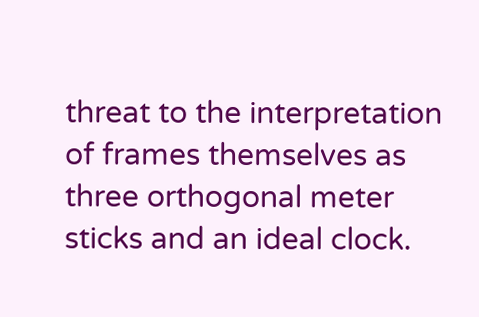threat to the interpretation of frames themselves as three orthogonal meter sticks and an ideal clock.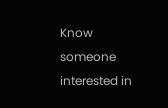Know someone interested in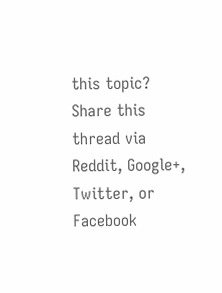this topic? Share this thread via Reddit, Google+, Twitter, or Facebook